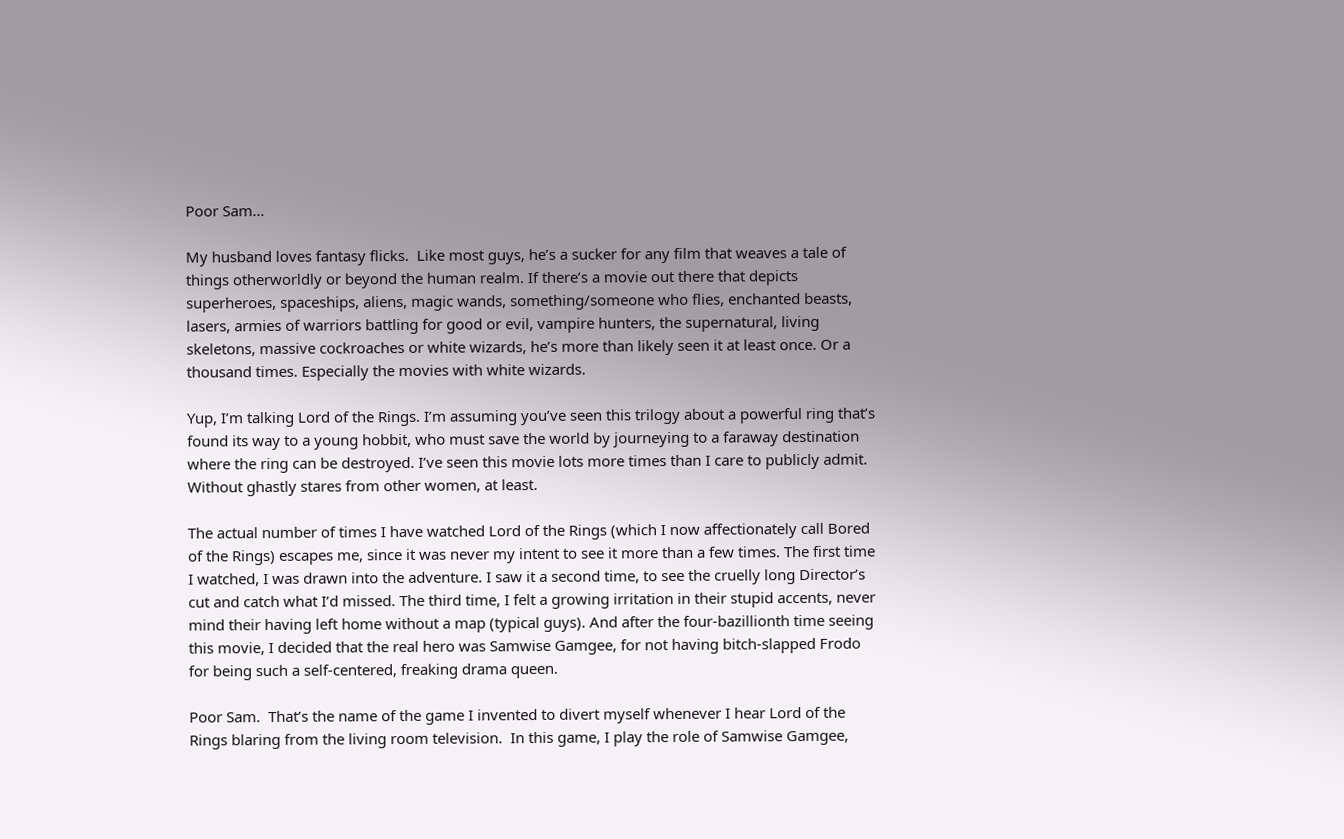Poor Sam…

My husband loves fantasy flicks.  Like most guys, he’s a sucker for any film that weaves a tale of things otherworldly or beyond the human realm. If there’s a movie out there that depicts superheroes, spaceships, aliens, magic wands, something/someone who flies, enchanted beasts, lasers, armies of warriors battling for good or evil, vampire hunters, the supernatural, living skeletons, massive cockroaches or white wizards, he’s more than likely seen it at least once. Or a thousand times. Especially the movies with white wizards.

Yup, I’m talking Lord of the Rings. I’m assuming you’ve seen this trilogy about a powerful ring that’s found its way to a young hobbit, who must save the world by journeying to a faraway destination where the ring can be destroyed. I’ve seen this movie lots more times than I care to publicly admit. Without ghastly stares from other women, at least.

The actual number of times I have watched Lord of the Rings (which I now affectionately call Bored of the Rings) escapes me, since it was never my intent to see it more than a few times. The first time I watched, I was drawn into the adventure. I saw it a second time, to see the cruelly long Director’s cut and catch what I’d missed. The third time, I felt a growing irritation in their stupid accents, never mind their having left home without a map (typical guys). And after the four-bazillionth time seeing this movie, I decided that the real hero was Samwise Gamgee, for not having bitch-slapped Frodo for being such a self-centered, freaking drama queen.

Poor Sam.  That’s the name of the game I invented to divert myself whenever I hear Lord of the Rings blaring from the living room television.  In this game, I play the role of Samwise Gamgee,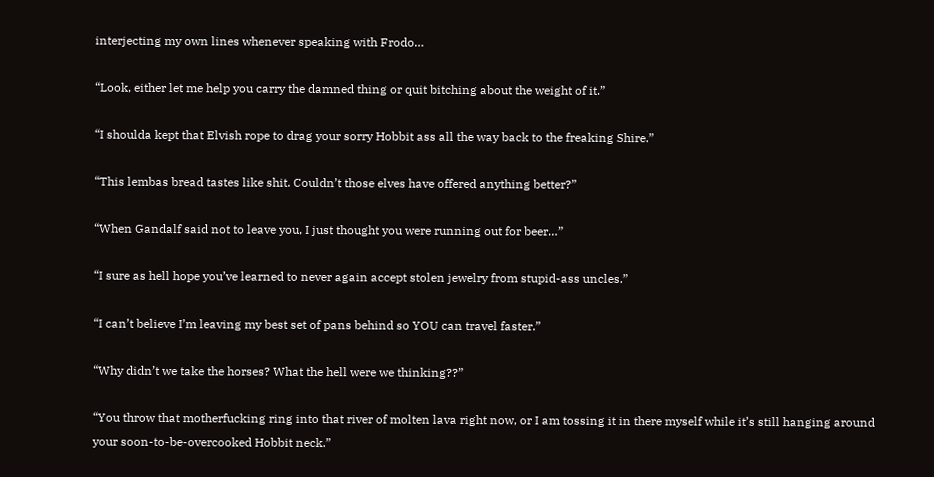interjecting my own lines whenever speaking with Frodo…

“Look, either let me help you carry the damned thing or quit bitching about the weight of it.”

“I shoulda kept that Elvish rope to drag your sorry Hobbit ass all the way back to the freaking Shire.”

“This lembas bread tastes like shit. Couldn’t those elves have offered anything better?”

“When Gandalf said not to leave you, I just thought you were running out for beer…”

“I sure as hell hope you’ve learned to never again accept stolen jewelry from stupid-ass uncles.”

“I can’t believe I’m leaving my best set of pans behind so YOU can travel faster.”

“Why didn’t we take the horses? What the hell were we thinking??”

“You throw that motherfucking ring into that river of molten lava right now, or I am tossing it in there myself while it’s still hanging around your soon-to-be-overcooked Hobbit neck.”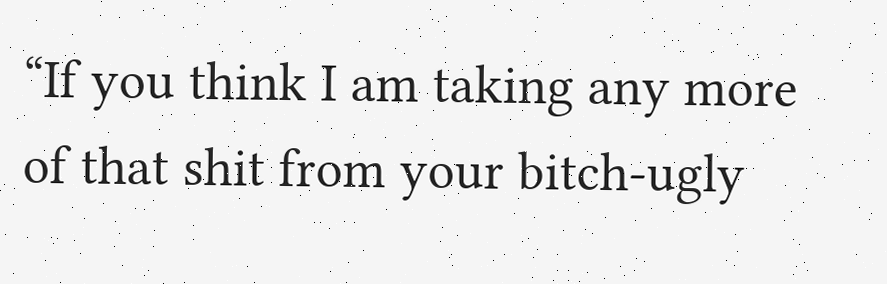“If you think I am taking any more of that shit from your bitch-ugly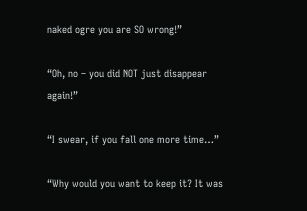naked ogre you are SO wrong!”

“Oh, no – you did NOT just disappear again!”

“I swear, if you fall one more time…”

“Why would you want to keep it? It was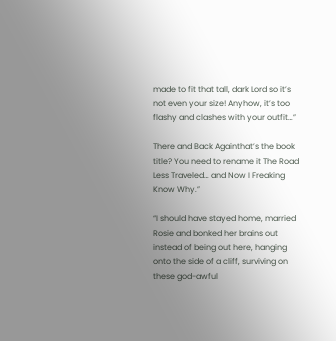made to fit that tall, dark Lord so it’s not even your size! Anyhow, it’s too flashy and clashes with your outfit…”

There and Back Againthat’s the book title? You need to rename it The Road Less Traveled… and Now I Freaking Know Why.”

“I should have stayed home, married Rosie and bonked her brains out instead of being out here, hanging onto the side of a cliff, surviving on these god-awful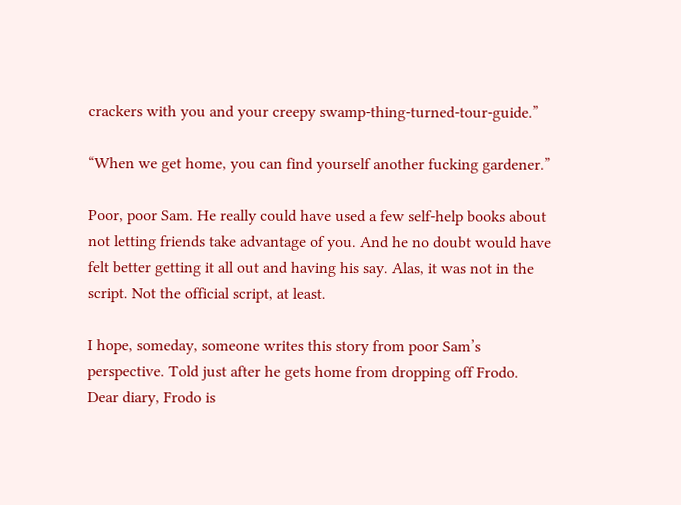crackers with you and your creepy swamp-thing-turned-tour-guide.”

“When we get home, you can find yourself another fucking gardener.”

Poor, poor Sam. He really could have used a few self-help books about not letting friends take advantage of you. And he no doubt would have felt better getting it all out and having his say. Alas, it was not in the script. Not the official script, at least.

I hope, someday, someone writes this story from poor Sam’s perspective. Told just after he gets home from dropping off Frodo. Dear diary, Frodo is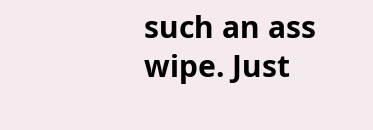such an ass wipe. Just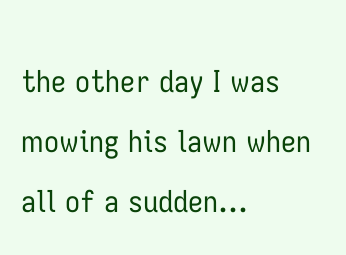the other day I was mowing his lawn when all of a sudden…